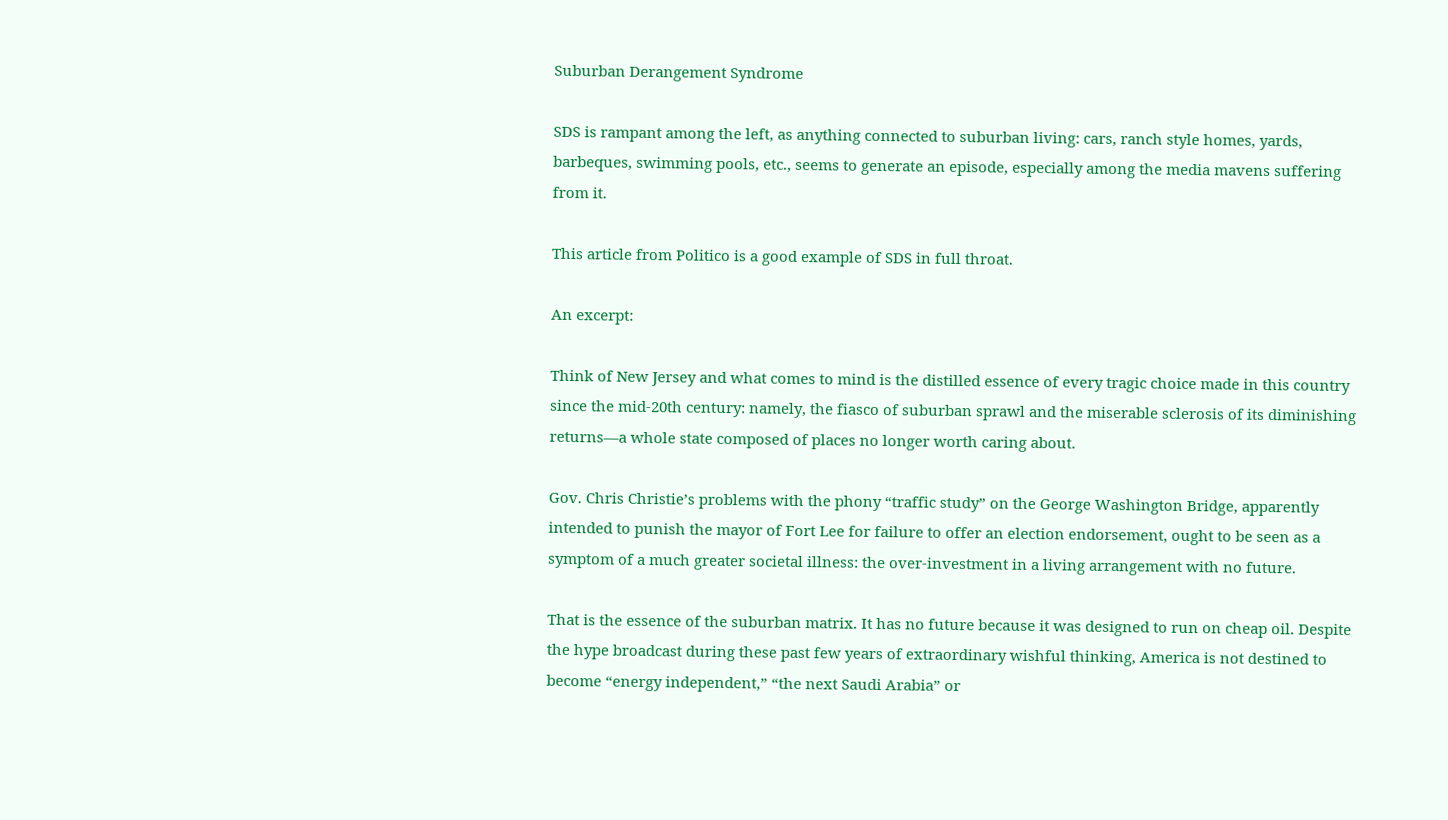Suburban Derangement Syndrome

SDS is rampant among the left, as anything connected to suburban living: cars, ranch style homes, yards, barbeques, swimming pools, etc., seems to generate an episode, especially among the media mavens suffering from it.

This article from Politico is a good example of SDS in full throat.

An excerpt:

Think of New Jersey and what comes to mind is the distilled essence of every tragic choice made in this country since the mid-20th century: namely, the fiasco of suburban sprawl and the miserable sclerosis of its diminishing returns—a whole state composed of places no longer worth caring about.

Gov. Chris Christie’s problems with the phony “traffic study” on the George Washington Bridge, apparently intended to punish the mayor of Fort Lee for failure to offer an election endorsement, ought to be seen as a symptom of a much greater societal illness: the over-investment in a living arrangement with no future.

That is the essence of the suburban matrix. It has no future because it was designed to run on cheap oil. Despite the hype broadcast during these past few years of extraordinary wishful thinking, America is not destined to become “energy independent,” “the next Saudi Arabia” or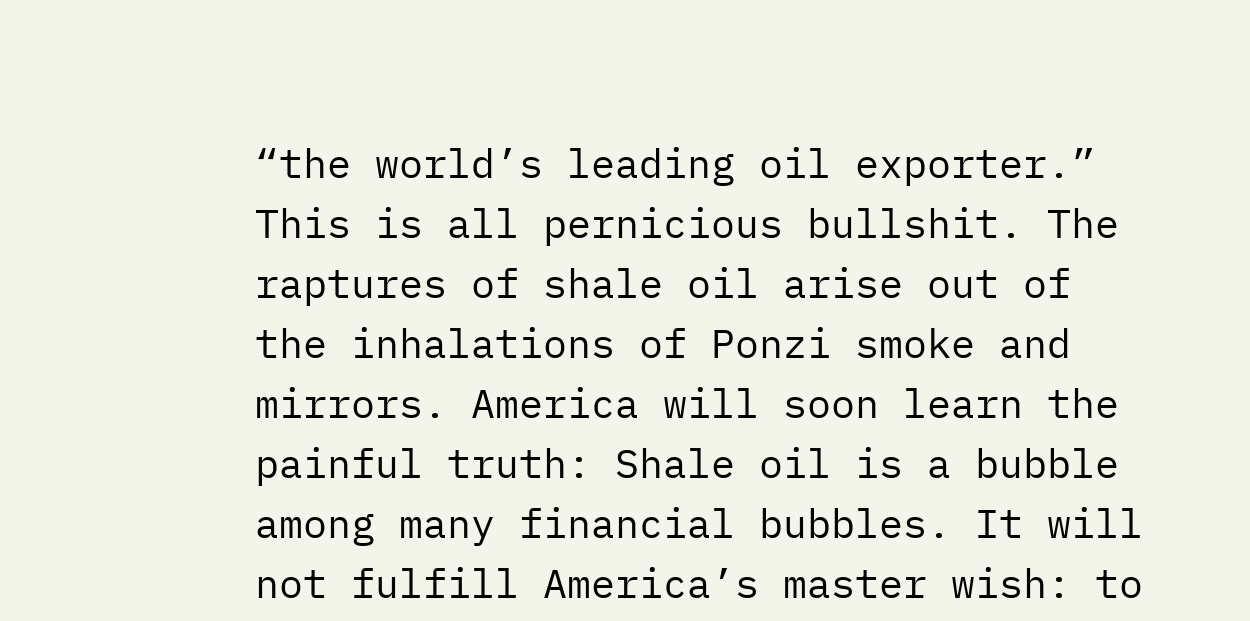“the world’s leading oil exporter.” This is all pernicious bullshit. The raptures of shale oil arise out of the inhalations of Ponzi smoke and mirrors. America will soon learn the painful truth: Shale oil is a bubble among many financial bubbles. It will not fulfill America’s master wish: to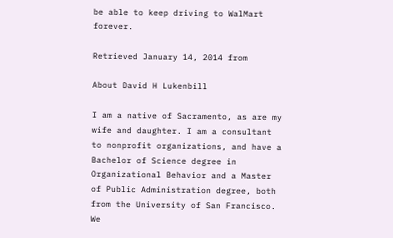be able to keep driving to WalMart forever.

Retrieved January 14, 2014 from

About David H Lukenbill

I am a native of Sacramento, as are my wife and daughter. I am a consultant to nonprofit organizations, and have a Bachelor of Science degree in Organizational Behavior and a Master of Public Administration degree, both from the University of San Francisco. We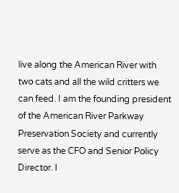live along the American River with two cats and all the wild critters we can feed. I am the founding president of the American River Parkway Preservation Society and currently serve as the CFO and Senior Policy Director. I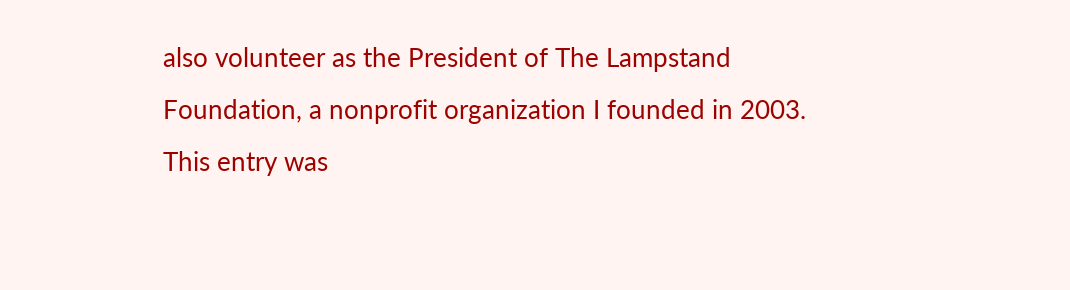also volunteer as the President of The Lampstand Foundation, a nonprofit organization I founded in 2003.
This entry was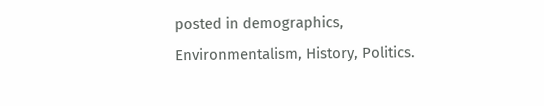posted in demographics, Environmentalism, History, Politics.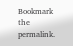Bookmark the permalink.